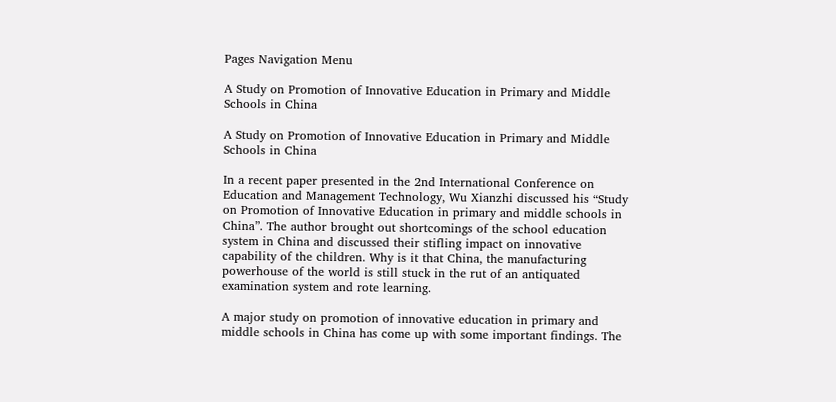Pages Navigation Menu

A Study on Promotion of Innovative Education in Primary and Middle Schools in China

A Study on Promotion of Innovative Education in Primary and Middle Schools in China

In a recent paper presented in the 2nd International Conference on Education and Management Technology, Wu Xianzhi discussed his “Study on Promotion of Innovative Education in primary and middle schools in China”. The author brought out shortcomings of the school education system in China and discussed their stifling impact on innovative capability of the children. Why is it that China, the manufacturing powerhouse of the world is still stuck in the rut of an antiquated examination system and rote learning.

A major study on promotion of innovative education in primary and middle schools in China has come up with some important findings. The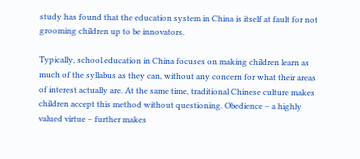study has found that the education system in China is itself at fault for not grooming children up to be innovators.

Typically, school education in China focuses on making children learn as much of the syllabus as they can, without any concern for what their areas of interest actually are. At the same time, traditional Chinese culture makes children accept this method without questioning. Obedience – a highly valued virtue – further makes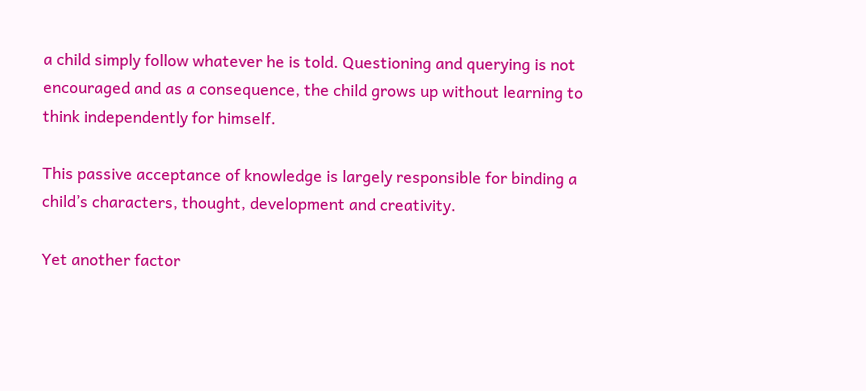a child simply follow whatever he is told. Questioning and querying is not encouraged and as a consequence, the child grows up without learning to think independently for himself.

This passive acceptance of knowledge is largely responsible for binding a child’s characters, thought, development and creativity.

Yet another factor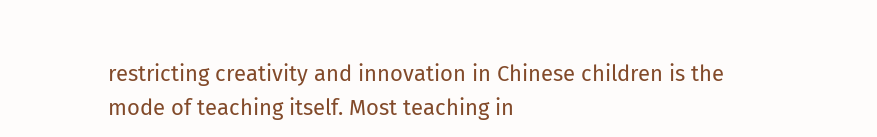restricting creativity and innovation in Chinese children is the mode of teaching itself. Most teaching in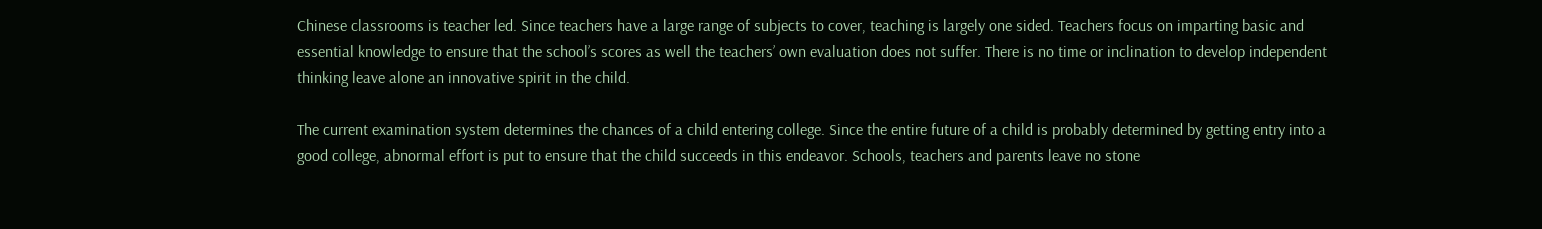Chinese classrooms is teacher led. Since teachers have a large range of subjects to cover, teaching is largely one sided. Teachers focus on imparting basic and essential knowledge to ensure that the school’s scores as well the teachers’ own evaluation does not suffer. There is no time or inclination to develop independent thinking leave alone an innovative spirit in the child.

The current examination system determines the chances of a child entering college. Since the entire future of a child is probably determined by getting entry into a good college, abnormal effort is put to ensure that the child succeeds in this endeavor. Schools, teachers and parents leave no stone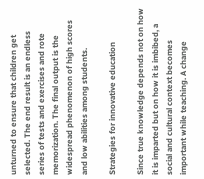unturned to ensure that children get selected. The end result is an endless series of tests and exercises and rote memorization. The final output is the widespread phenomenon of high scores and low abilities among students.

Strategies for innovative education

Since true knowledge depends not on how it is imparted but on how it is imbibed, a social and cultural context becomes important while teaching. A change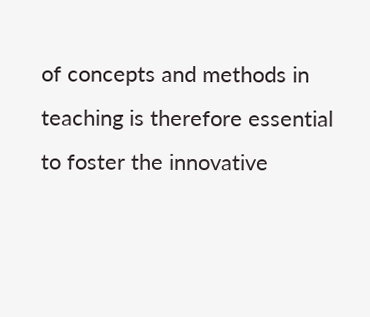of concepts and methods in teaching is therefore essential to foster the innovative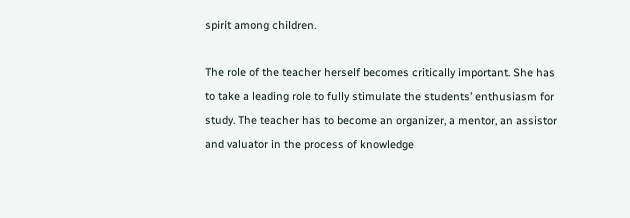spirit among children.

The role of the teacher herself becomes critically important. She has to take a leading role to fully stimulate the students’ enthusiasm for study. The teacher has to become an organizer, a mentor, an assistor and valuator in the process of knowledge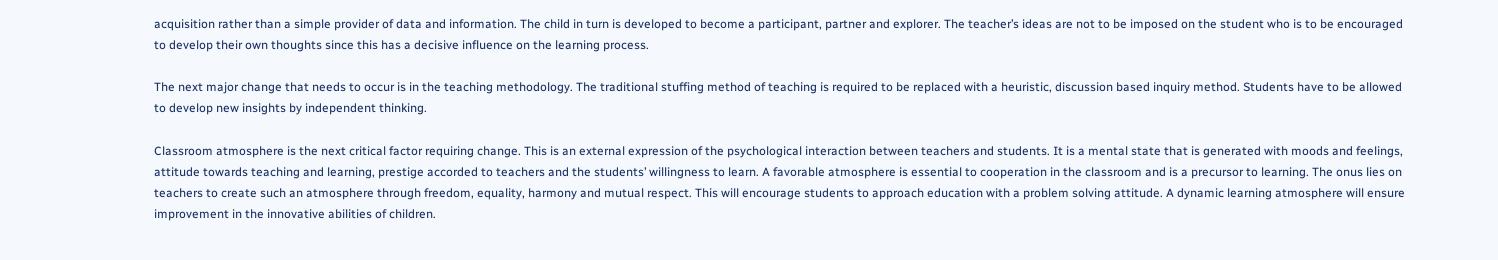acquisition rather than a simple provider of data and information. The child in turn is developed to become a participant, partner and explorer. The teacher’s ideas are not to be imposed on the student who is to be encouraged to develop their own thoughts since this has a decisive influence on the learning process.

The next major change that needs to occur is in the teaching methodology. The traditional stuffing method of teaching is required to be replaced with a heuristic, discussion based inquiry method. Students have to be allowed to develop new insights by independent thinking.

Classroom atmosphere is the next critical factor requiring change. This is an external expression of the psychological interaction between teachers and students. It is a mental state that is generated with moods and feelings, attitude towards teaching and learning, prestige accorded to teachers and the students’ willingness to learn. A favorable atmosphere is essential to cooperation in the classroom and is a precursor to learning. The onus lies on teachers to create such an atmosphere through freedom, equality, harmony and mutual respect. This will encourage students to approach education with a problem solving attitude. A dynamic learning atmosphere will ensure improvement in the innovative abilities of children.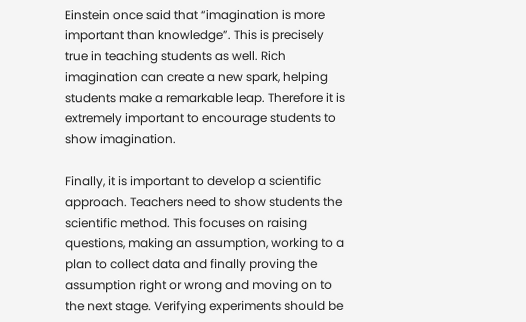Einstein once said that “imagination is more important than knowledge”. This is precisely true in teaching students as well. Rich imagination can create a new spark, helping students make a remarkable leap. Therefore it is extremely important to encourage students to show imagination.

Finally, it is important to develop a scientific approach. Teachers need to show students the scientific method. This focuses on raising questions, making an assumption, working to a plan to collect data and finally proving the assumption right or wrong and moving on to the next stage. Verifying experiments should be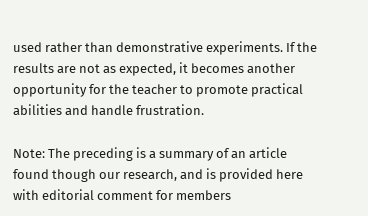used rather than demonstrative experiments. If the results are not as expected, it becomes another opportunity for the teacher to promote practical abilities and handle frustration.

Note: The preceding is a summary of an article found though our research, and is provided here with editorial comment for members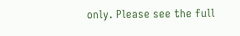only. Please see the full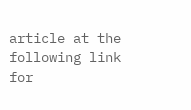article at the following link for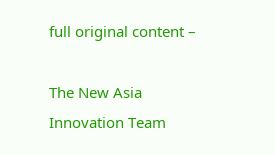full original content –

The New Asia Innovation Team